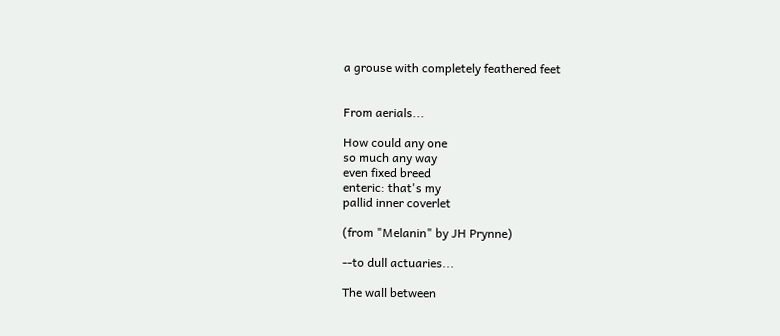a grouse with completely feathered feet


From aerials...

How could any one
so much any way
even fixed breed
enteric: that's my
pallid inner coverlet

(from "Melanin" by JH Prynne)

--to dull actuaries...

The wall between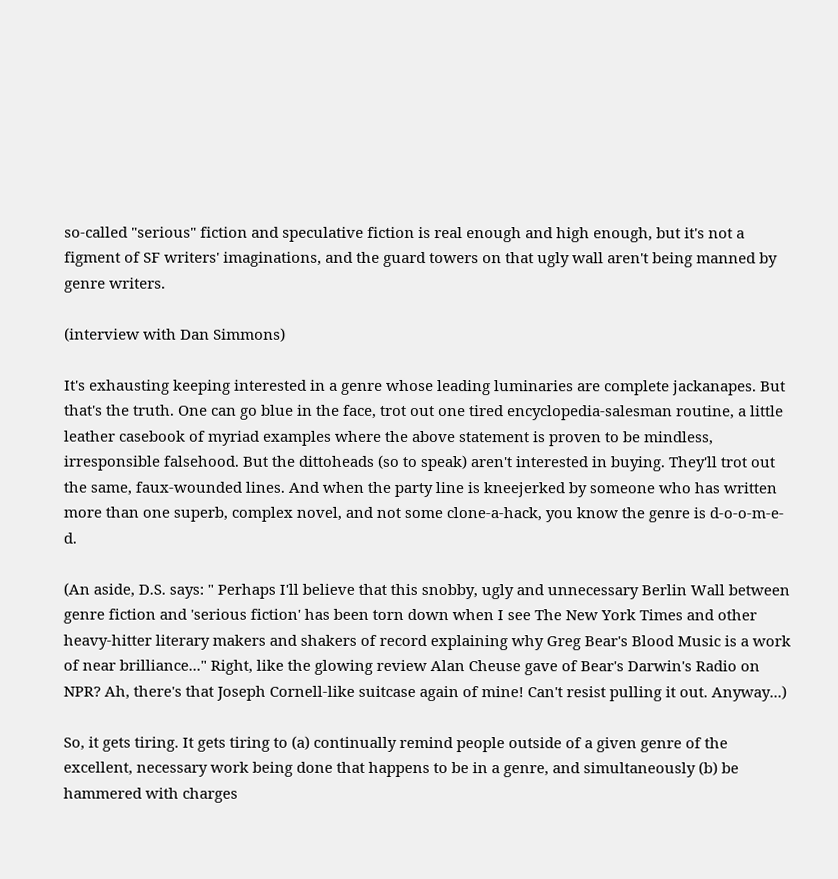so-called "serious" fiction and speculative fiction is real enough and high enough, but it's not a figment of SF writers' imaginations, and the guard towers on that ugly wall aren't being manned by genre writers.

(interview with Dan Simmons)

It's exhausting keeping interested in a genre whose leading luminaries are complete jackanapes. But that's the truth. One can go blue in the face, trot out one tired encyclopedia-salesman routine, a little leather casebook of myriad examples where the above statement is proven to be mindless, irresponsible falsehood. But the dittoheads (so to speak) aren't interested in buying. They'll trot out the same, faux-wounded lines. And when the party line is kneejerked by someone who has written more than one superb, complex novel, and not some clone-a-hack, you know the genre is d-o-o-m-e-d.

(An aside, D.S. says: " Perhaps I'll believe that this snobby, ugly and unnecessary Berlin Wall between genre fiction and 'serious fiction' has been torn down when I see The New York Times and other heavy-hitter literary makers and shakers of record explaining why Greg Bear's Blood Music is a work of near brilliance..." Right, like the glowing review Alan Cheuse gave of Bear's Darwin's Radio on NPR? Ah, there's that Joseph Cornell-like suitcase again of mine! Can't resist pulling it out. Anyway...)

So, it gets tiring. It gets tiring to (a) continually remind people outside of a given genre of the excellent, necessary work being done that happens to be in a genre, and simultaneously (b) be hammered with charges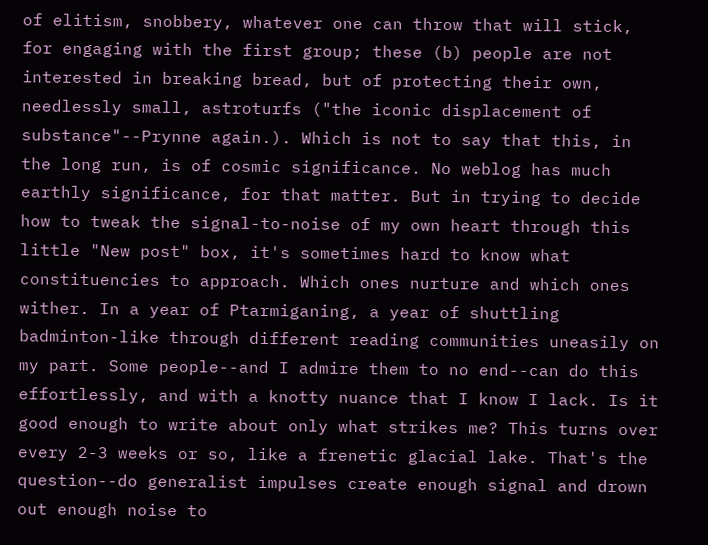of elitism, snobbery, whatever one can throw that will stick, for engaging with the first group; these (b) people are not interested in breaking bread, but of protecting their own, needlessly small, astroturfs ("the iconic displacement of substance"--Prynne again.). Which is not to say that this, in the long run, is of cosmic significance. No weblog has much earthly significance, for that matter. But in trying to decide how to tweak the signal-to-noise of my own heart through this little "New post" box, it's sometimes hard to know what constituencies to approach. Which ones nurture and which ones wither. In a year of Ptarmiganing, a year of shuttling badminton-like through different reading communities uneasily on my part. Some people--and I admire them to no end--can do this effortlessly, and with a knotty nuance that I know I lack. Is it good enough to write about only what strikes me? This turns over every 2-3 weeks or so, like a frenetic glacial lake. That's the question--do generalist impulses create enough signal and drown out enough noise to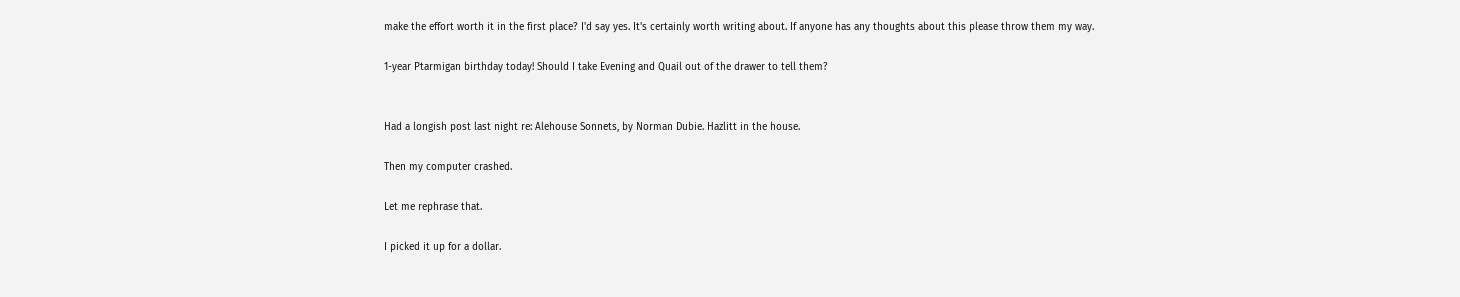make the effort worth it in the first place? I'd say yes. It's certainly worth writing about. If anyone has any thoughts about this please throw them my way.

1-year Ptarmigan birthday today! Should I take Evening and Quail out of the drawer to tell them?


Had a longish post last night re: Alehouse Sonnets, by Norman Dubie. Hazlitt in the house.

Then my computer crashed.

Let me rephrase that.

I picked it up for a dollar.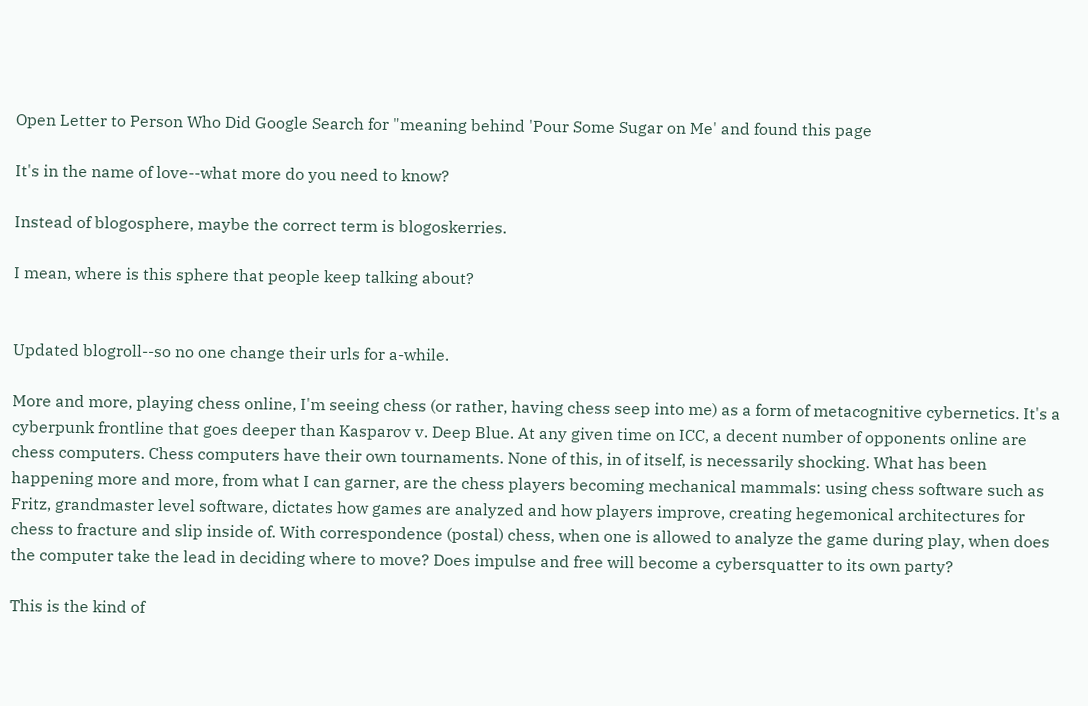Open Letter to Person Who Did Google Search for "meaning behind 'Pour Some Sugar on Me' and found this page

It's in the name of love--what more do you need to know?

Instead of blogosphere, maybe the correct term is blogoskerries.

I mean, where is this sphere that people keep talking about?


Updated blogroll--so no one change their urls for a-while.

More and more, playing chess online, I'm seeing chess (or rather, having chess seep into me) as a form of metacognitive cybernetics. It's a cyberpunk frontline that goes deeper than Kasparov v. Deep Blue. At any given time on ICC, a decent number of opponents online are chess computers. Chess computers have their own tournaments. None of this, in of itself, is necessarily shocking. What has been happening more and more, from what I can garner, are the chess players becoming mechanical mammals: using chess software such as Fritz, grandmaster level software, dictates how games are analyzed and how players improve, creating hegemonical architectures for chess to fracture and slip inside of. With correspondence (postal) chess, when one is allowed to analyze the game during play, when does the computer take the lead in deciding where to move? Does impulse and free will become a cybersquatter to its own party?

This is the kind of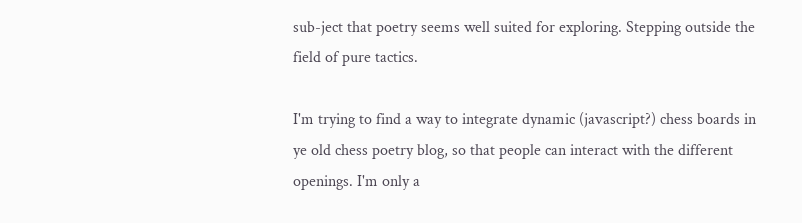sub-ject that poetry seems well suited for exploring. Stepping outside the field of pure tactics.

I'm trying to find a way to integrate dynamic (javascript?) chess boards in ye old chess poetry blog, so that people can interact with the different openings. I'm only a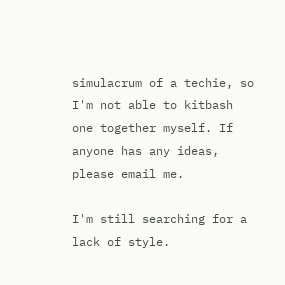simulacrum of a techie, so I'm not able to kitbash one together myself. If anyone has any ideas, please email me.

I'm still searching for a lack of style.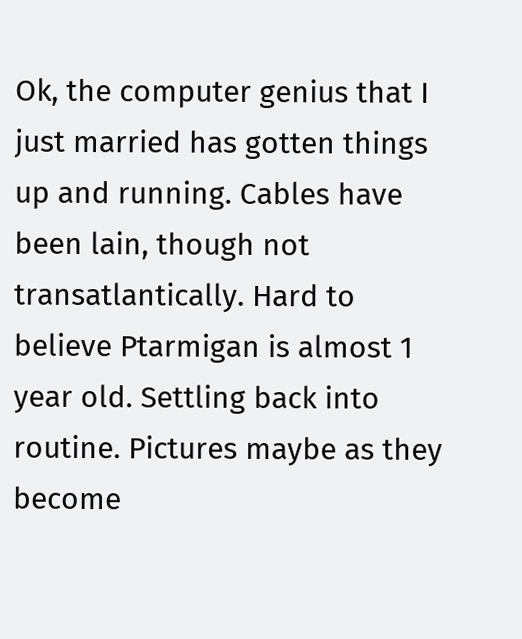Ok, the computer genius that I just married has gotten things up and running. Cables have been lain, though not transatlantically. Hard to believe Ptarmigan is almost 1 year old. Settling back into routine. Pictures maybe as they become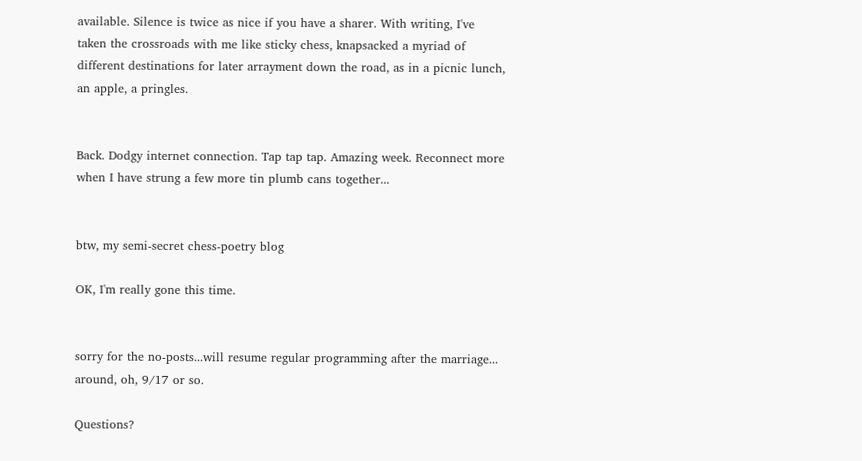available. Silence is twice as nice if you have a sharer. With writing, I've taken the crossroads with me like sticky chess, knapsacked a myriad of different destinations for later arrayment down the road, as in a picnic lunch, an apple, a pringles.


Back. Dodgy internet connection. Tap tap tap. Amazing week. Reconnect more when I have strung a few more tin plumb cans together...


btw, my semi-secret chess-poetry blog

OK, I'm really gone this time.


sorry for the no-posts...will resume regular programming after the marriage... around, oh, 9/17 or so.

Questions?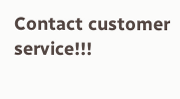Contact customer service!!!